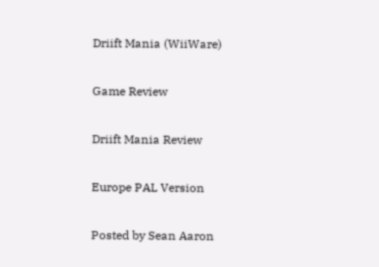Driift Mania (WiiWare)

Game Review

Driift Mania Review

Europe PAL Version

Posted by Sean Aaron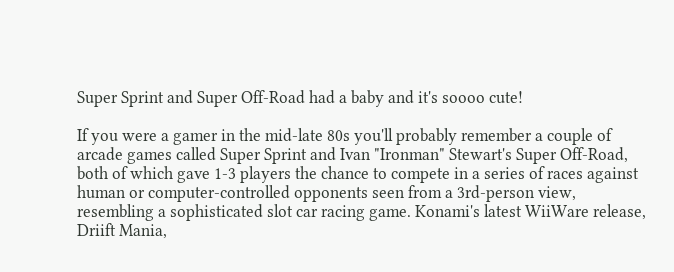Super Sprint and Super Off-Road had a baby and it's soooo cute!

If you were a gamer in the mid-late 80s you'll probably remember a couple of arcade games called Super Sprint and Ivan "Ironman" Stewart's Super Off-Road, both of which gave 1-3 players the chance to compete in a series of races against human or computer-controlled opponents seen from a 3rd-person view, resembling a sophisticated slot car racing game. Konami's latest WiiWare release, Driift Mania,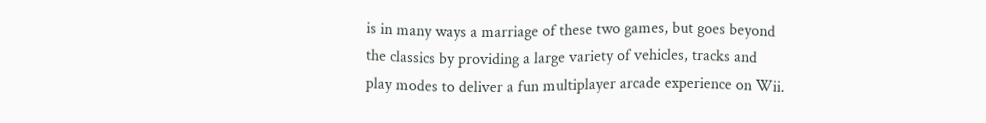is in many ways a marriage of these two games, but goes beyond the classics by providing a large variety of vehicles, tracks and play modes to deliver a fun multiplayer arcade experience on Wii.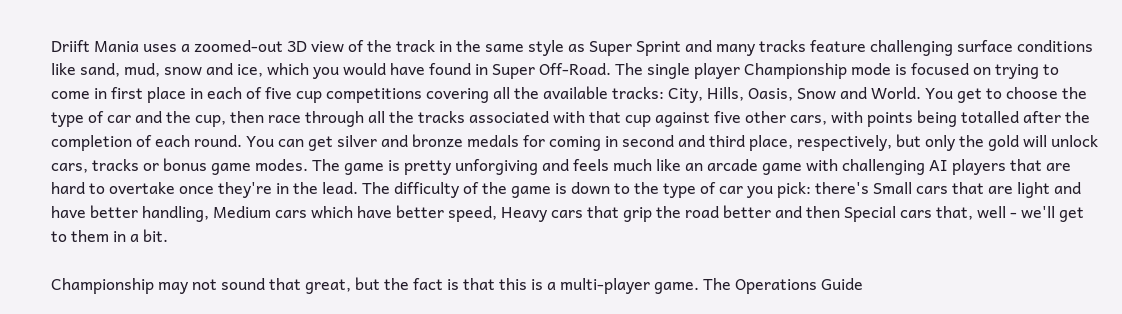Driift Mania uses a zoomed-out 3D view of the track in the same style as Super Sprint and many tracks feature challenging surface conditions like sand, mud, snow and ice, which you would have found in Super Off-Road. The single player Championship mode is focused on trying to come in first place in each of five cup competitions covering all the available tracks: City, Hills, Oasis, Snow and World. You get to choose the type of car and the cup, then race through all the tracks associated with that cup against five other cars, with points being totalled after the completion of each round. You can get silver and bronze medals for coming in second and third place, respectively, but only the gold will unlock cars, tracks or bonus game modes. The game is pretty unforgiving and feels much like an arcade game with challenging AI players that are hard to overtake once they're in the lead. The difficulty of the game is down to the type of car you pick: there's Small cars that are light and have better handling, Medium cars which have better speed, Heavy cars that grip the road better and then Special cars that, well - we'll get to them in a bit.

Championship may not sound that great, but the fact is that this is a multi-player game. The Operations Guide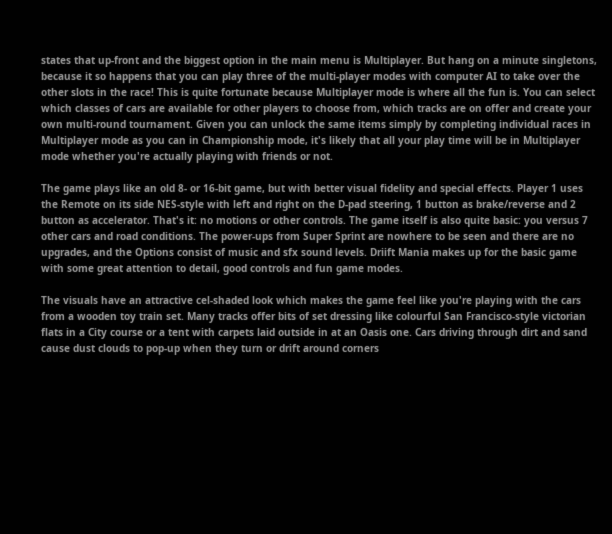states that up-front and the biggest option in the main menu is Multiplayer. But hang on a minute singletons, because it so happens that you can play three of the multi-player modes with computer AI to take over the other slots in the race! This is quite fortunate because Multiplayer mode is where all the fun is. You can select which classes of cars are available for other players to choose from, which tracks are on offer and create your own multi-round tournament. Given you can unlock the same items simply by completing individual races in Multiplayer mode as you can in Championship mode, it's likely that all your play time will be in Multiplayer mode whether you're actually playing with friends or not.

The game plays like an old 8- or 16-bit game, but with better visual fidelity and special effects. Player 1 uses the Remote on its side NES-style with left and right on the D-pad steering, 1 button as brake/reverse and 2 button as accelerator. That's it: no motions or other controls. The game itself is also quite basic: you versus 7 other cars and road conditions. The power-ups from Super Sprint are nowhere to be seen and there are no upgrades, and the Options consist of music and sfx sound levels. Driift Mania makes up for the basic game with some great attention to detail, good controls and fun game modes.

The visuals have an attractive cel-shaded look which makes the game feel like you're playing with the cars from a wooden toy train set. Many tracks offer bits of set dressing like colourful San Francisco-style victorian flats in a City course or a tent with carpets laid outside in at an Oasis one. Cars driving through dirt and sand cause dust clouds to pop-up when they turn or drift around corners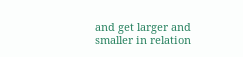and get larger and smaller in relation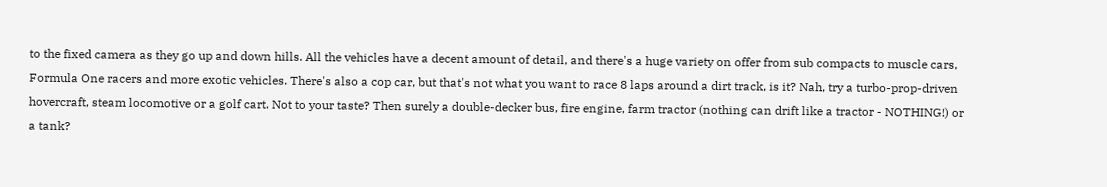to the fixed camera as they go up and down hills. All the vehicles have a decent amount of detail, and there's a huge variety on offer from sub compacts to muscle cars, Formula One racers and more exotic vehicles. There's also a cop car, but that's not what you want to race 8 laps around a dirt track, is it? Nah, try a turbo-prop-driven hovercraft, steam locomotive or a golf cart. Not to your taste? Then surely a double-decker bus, fire engine, farm tractor (nothing can drift like a tractor - NOTHING!) or a tank?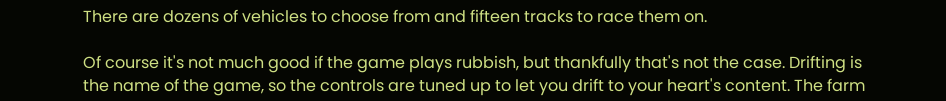There are dozens of vehicles to choose from and fifteen tracks to race them on.

Of course it's not much good if the game plays rubbish, but thankfully that's not the case. Drifting is the name of the game, so the controls are tuned up to let you drift to your heart's content. The farm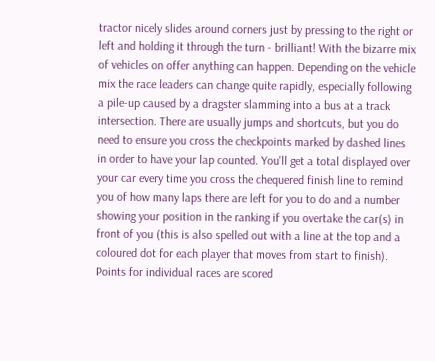tractor nicely slides around corners just by pressing to the right or left and holding it through the turn - brilliant! With the bizarre mix of vehicles on offer anything can happen. Depending on the vehicle mix the race leaders can change quite rapidly, especially following a pile-up caused by a dragster slamming into a bus at a track intersection. There are usually jumps and shortcuts, but you do need to ensure you cross the checkpoints marked by dashed lines in order to have your lap counted. You'll get a total displayed over your car every time you cross the chequered finish line to remind you of how many laps there are left for you to do and a number showing your position in the ranking if you overtake the car(s) in front of you (this is also spelled out with a line at the top and a coloured dot for each player that moves from start to finish). Points for individual races are scored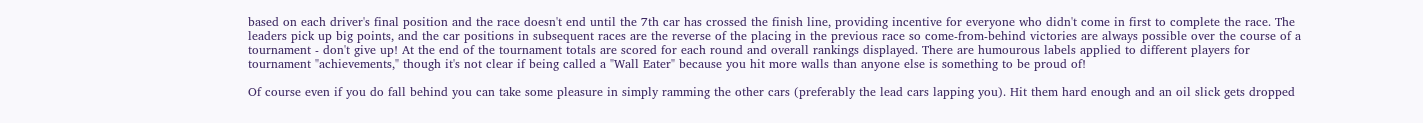based on each driver's final position and the race doesn't end until the 7th car has crossed the finish line, providing incentive for everyone who didn't come in first to complete the race. The leaders pick up big points, and the car positions in subsequent races are the reverse of the placing in the previous race so come-from-behind victories are always possible over the course of a tournament - don't give up! At the end of the tournament totals are scored for each round and overall rankings displayed. There are humourous labels applied to different players for tournament "achievements," though it's not clear if being called a "Wall Eater" because you hit more walls than anyone else is something to be proud of!

Of course even if you do fall behind you can take some pleasure in simply ramming the other cars (preferably the lead cars lapping you). Hit them hard enough and an oil slick gets dropped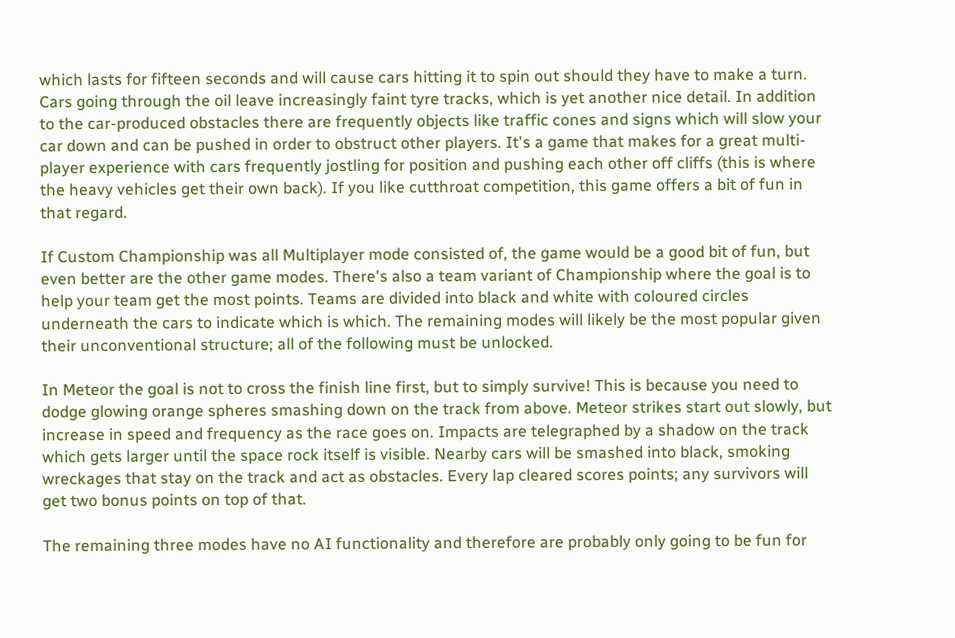which lasts for fifteen seconds and will cause cars hitting it to spin out should they have to make a turn. Cars going through the oil leave increasingly faint tyre tracks, which is yet another nice detail. In addition to the car-produced obstacles there are frequently objects like traffic cones and signs which will slow your car down and can be pushed in order to obstruct other players. It's a game that makes for a great multi-player experience with cars frequently jostling for position and pushing each other off cliffs (this is where the heavy vehicles get their own back). If you like cutthroat competition, this game offers a bit of fun in that regard.

If Custom Championship was all Multiplayer mode consisted of, the game would be a good bit of fun, but even better are the other game modes. There's also a team variant of Championship where the goal is to help your team get the most points. Teams are divided into black and white with coloured circles underneath the cars to indicate which is which. The remaining modes will likely be the most popular given their unconventional structure; all of the following must be unlocked.

In Meteor the goal is not to cross the finish line first, but to simply survive! This is because you need to dodge glowing orange spheres smashing down on the track from above. Meteor strikes start out slowly, but increase in speed and frequency as the race goes on. Impacts are telegraphed by a shadow on the track which gets larger until the space rock itself is visible. Nearby cars will be smashed into black, smoking wreckages that stay on the track and act as obstacles. Every lap cleared scores points; any survivors will get two bonus points on top of that.

The remaining three modes have no AI functionality and therefore are probably only going to be fun for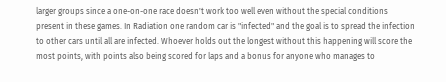larger groups since a one-on-one race doesn't work too well even without the special conditions present in these games. In Radiation one random car is "infected" and the goal is to spread the infection to other cars until all are infected. Whoever holds out the longest without this happening will score the most points, with points also being scored for laps and a bonus for anyone who manages to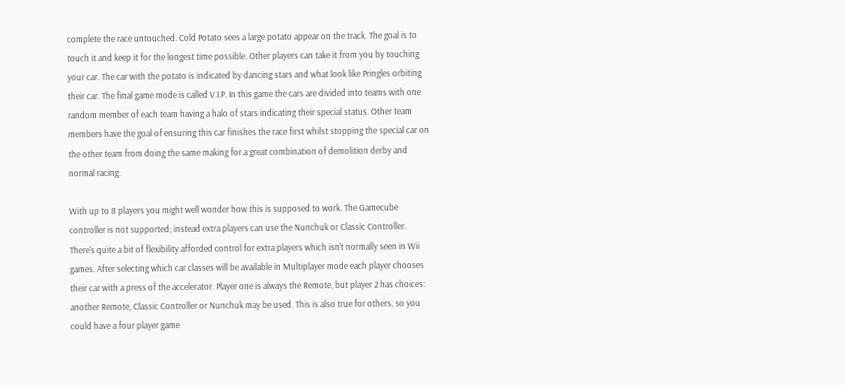complete the race untouched. Cold Potato sees a large potato appear on the track. The goal is to touch it and keep it for the longest time possible. Other players can take it from you by touching your car. The car with the potato is indicated by dancing stars and what look like Pringles orbiting their car. The final game mode is called V.I.P. In this game the cars are divided into teams with one random member of each team having a halo of stars indicating their special status. Other team members have the goal of ensuring this car finishes the race first whilst stopping the special car on the other team from doing the same making for a great combination of demolition derby and normal racing.

With up to 8 players you might well wonder how this is supposed to work. The Gamecube controller is not supported; instead extra players can use the Nunchuk or Classic Controller. There's quite a bit of flexibility afforded control for extra players which isn't normally seen in Wii games. After selecting which car classes will be available in Multiplayer mode each player chooses their car with a press of the accelerator. Player one is always the Remote, but player 2 has choices: another Remote, Classic Controller or Nunchuk may be used. This is also true for others, so you could have a four player game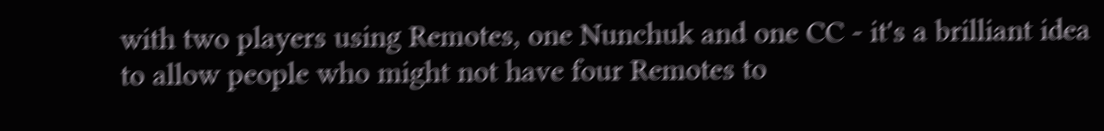with two players using Remotes, one Nunchuk and one CC - it's a brilliant idea to allow people who might not have four Remotes to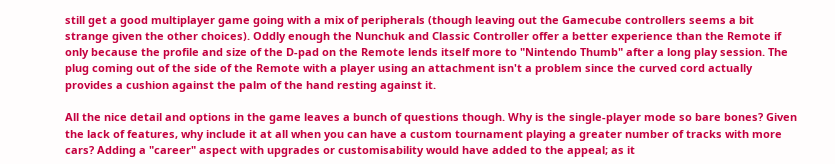still get a good multiplayer game going with a mix of peripherals (though leaving out the Gamecube controllers seems a bit strange given the other choices). Oddly enough the Nunchuk and Classic Controller offer a better experience than the Remote if only because the profile and size of the D-pad on the Remote lends itself more to "Nintendo Thumb" after a long play session. The plug coming out of the side of the Remote with a player using an attachment isn't a problem since the curved cord actually provides a cushion against the palm of the hand resting against it.

All the nice detail and options in the game leaves a bunch of questions though. Why is the single-player mode so bare bones? Given the lack of features, why include it at all when you can have a custom tournament playing a greater number of tracks with more cars? Adding a "career" aspect with upgrades or customisability would have added to the appeal; as it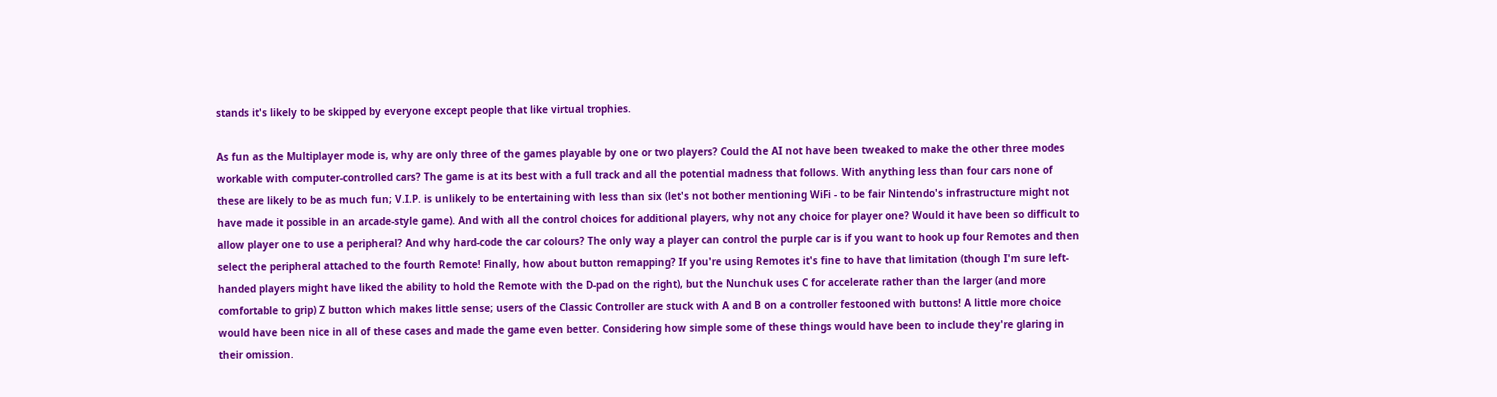stands it's likely to be skipped by everyone except people that like virtual trophies.

As fun as the Multiplayer mode is, why are only three of the games playable by one or two players? Could the AI not have been tweaked to make the other three modes workable with computer-controlled cars? The game is at its best with a full track and all the potential madness that follows. With anything less than four cars none of these are likely to be as much fun; V.I.P. is unlikely to be entertaining with less than six (let's not bother mentioning WiFi - to be fair Nintendo's infrastructure might not have made it possible in an arcade-style game). And with all the control choices for additional players, why not any choice for player one? Would it have been so difficult to allow player one to use a peripheral? And why hard-code the car colours? The only way a player can control the purple car is if you want to hook up four Remotes and then select the peripheral attached to the fourth Remote! Finally, how about button remapping? If you're using Remotes it's fine to have that limitation (though I'm sure left-handed players might have liked the ability to hold the Remote with the D-pad on the right), but the Nunchuk uses C for accelerate rather than the larger (and more comfortable to grip) Z button which makes little sense; users of the Classic Controller are stuck with A and B on a controller festooned with buttons! A little more choice would have been nice in all of these cases and made the game even better. Considering how simple some of these things would have been to include they're glaring in their omission.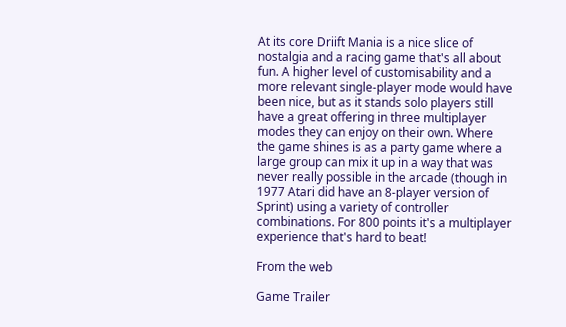At its core Driift Mania is a nice slice of nostalgia and a racing game that's all about fun. A higher level of customisability and a more relevant single-player mode would have been nice, but as it stands solo players still have a great offering in three multiplayer modes they can enjoy on their own. Where the game shines is as a party game where a large group can mix it up in a way that was never really possible in the arcade (though in 1977 Atari did have an 8-player version of Sprint) using a variety of controller combinations. For 800 points it's a multiplayer experience that's hard to beat!

From the web

Game Trailer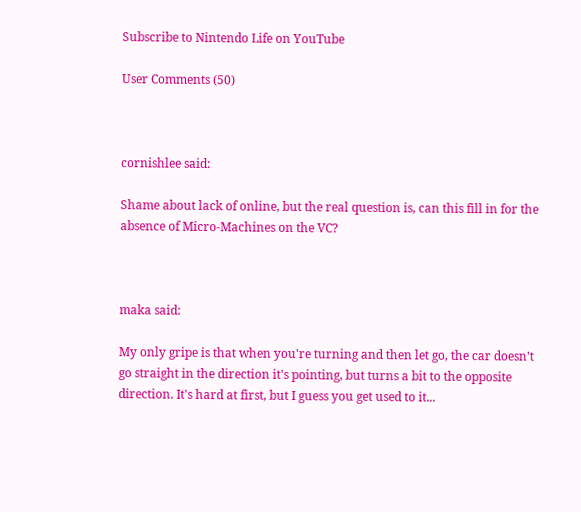Subscribe to Nintendo Life on YouTube

User Comments (50)



cornishlee said:

Shame about lack of online, but the real question is, can this fill in for the absence of Micro-Machines on the VC?



maka said:

My only gripe is that when you're turning and then let go, the car doesn't go straight in the direction it's pointing, but turns a bit to the opposite direction. It's hard at first, but I guess you get used to it...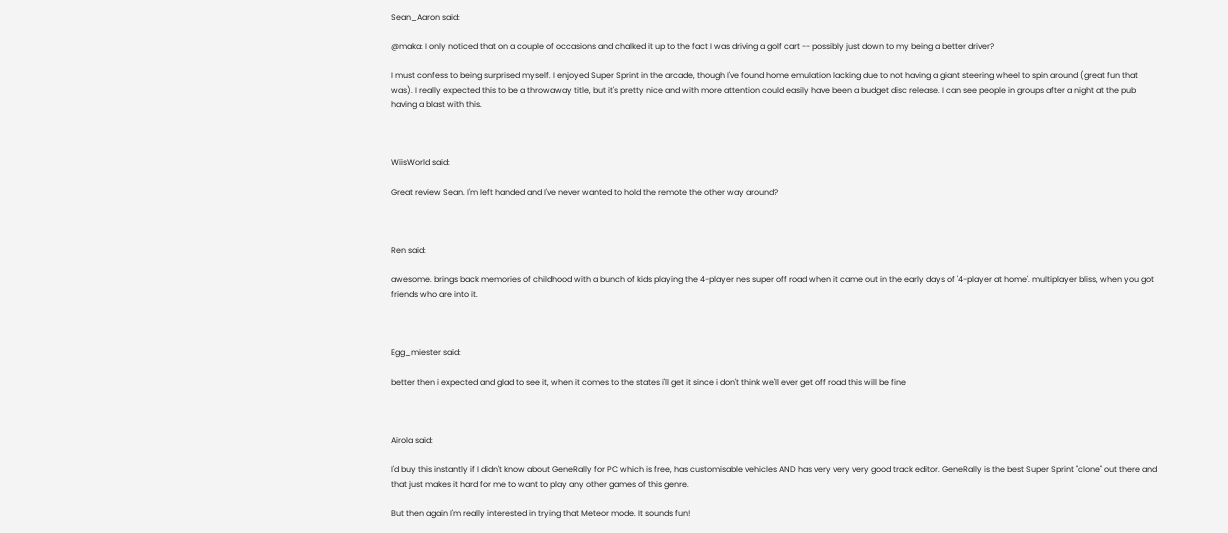Sean_Aaron said:

@maka: I only noticed that on a couple of occasions and chalked it up to the fact I was driving a golf cart -- possibly just down to my being a better driver?

I must confess to being surprised myself. I enjoyed Super Sprint in the arcade, though I've found home emulation lacking due to not having a giant steering wheel to spin around (great fun that was). I really expected this to be a throwaway title, but it's pretty nice and with more attention could easily have been a budget disc release. I can see people in groups after a night at the pub having a blast with this.



WiisWorld said:

Great review Sean. I'm left handed and I've never wanted to hold the remote the other way around?



Ren said:

awesome. brings back memories of childhood with a bunch of kids playing the 4-player nes super off road when it came out in the early days of '4-player at home'. multiplayer bliss, when you got friends who are into it.



Egg_miester said:

better then i expected and glad to see it, when it comes to the states i'll get it since i don't think we'll ever get off road this will be fine



Airola said:

I'd buy this instantly if I didn't know about GeneRally for PC which is free, has customisable vehicles AND has very very very good track editor. GeneRally is the best Super Sprint "clone" out there and that just makes it hard for me to want to play any other games of this genre.

But then again I'm really interested in trying that Meteor mode. It sounds fun!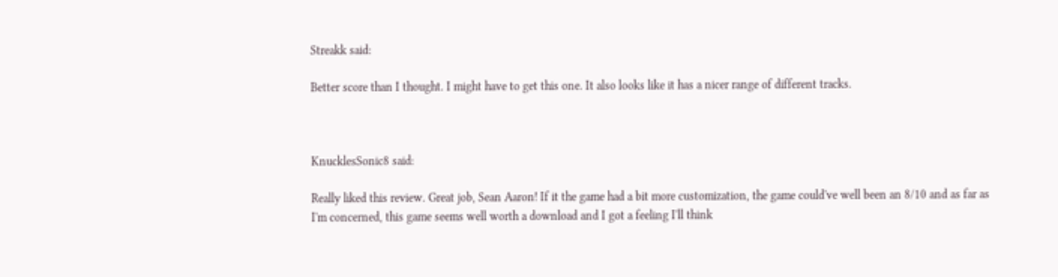Streakk said:

Better score than I thought. I might have to get this one. It also looks like it has a nicer range of different tracks.



KnucklesSonic8 said:

Really liked this review. Great job, Sean Aaron! If it the game had a bit more customization, the game could've well been an 8/10 and as far as I'm concerned, this game seems well worth a download and I got a feeling I'll think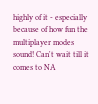highly of it - especially because of how fun the multiplayer modes sound! Can't wait till it comes to NA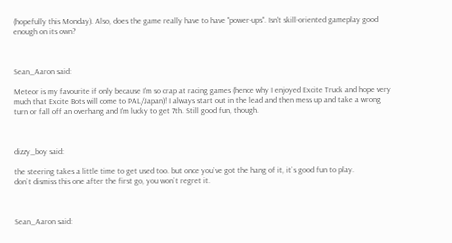(hopefully this Monday). Also, does the game really have to have "power-ups". Isn't skill-oriented gameplay good enough on its own?



Sean_Aaron said:

Meteor is my favourite if only because I'm so crap at racing games (hence why I enjoyed Excite Truck and hope very much that Excite Bots will come to PAL/Japan)! I always start out in the lead and then mess up and take a wrong turn or fall off an overhang and I'm lucky to get 7th. Still good fun, though.



dizzy_boy said:

the steering takes a little time to get used too. but once you`ve got the hang of it, it`s good fun to play.
don`t dismiss this one after the first go, you won`t regret it.



Sean_Aaron said: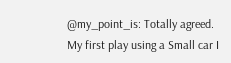@my_point_is: Totally agreed. My first play using a Small car I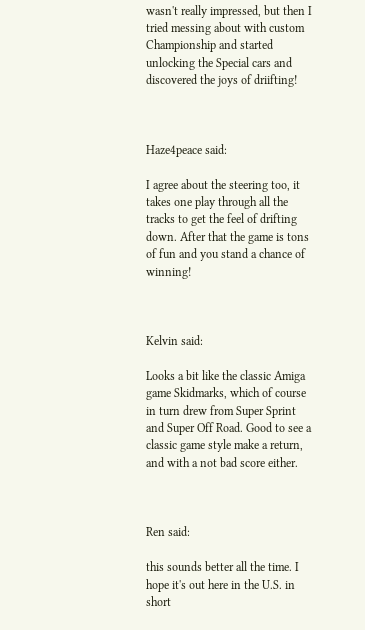wasn't really impressed, but then I tried messing about with custom Championship and started unlocking the Special cars and discovered the joys of driifting!



Haze4peace said:

I agree about the steering too, it takes one play through all the tracks to get the feel of drifting down. After that the game is tons of fun and you stand a chance of winning!



Kelvin said:

Looks a bit like the classic Amiga game Skidmarks, which of course in turn drew from Super Sprint and Super Off Road. Good to see a classic game style make a return, and with a not bad score either.



Ren said:

this sounds better all the time. I hope it's out here in the U.S. in short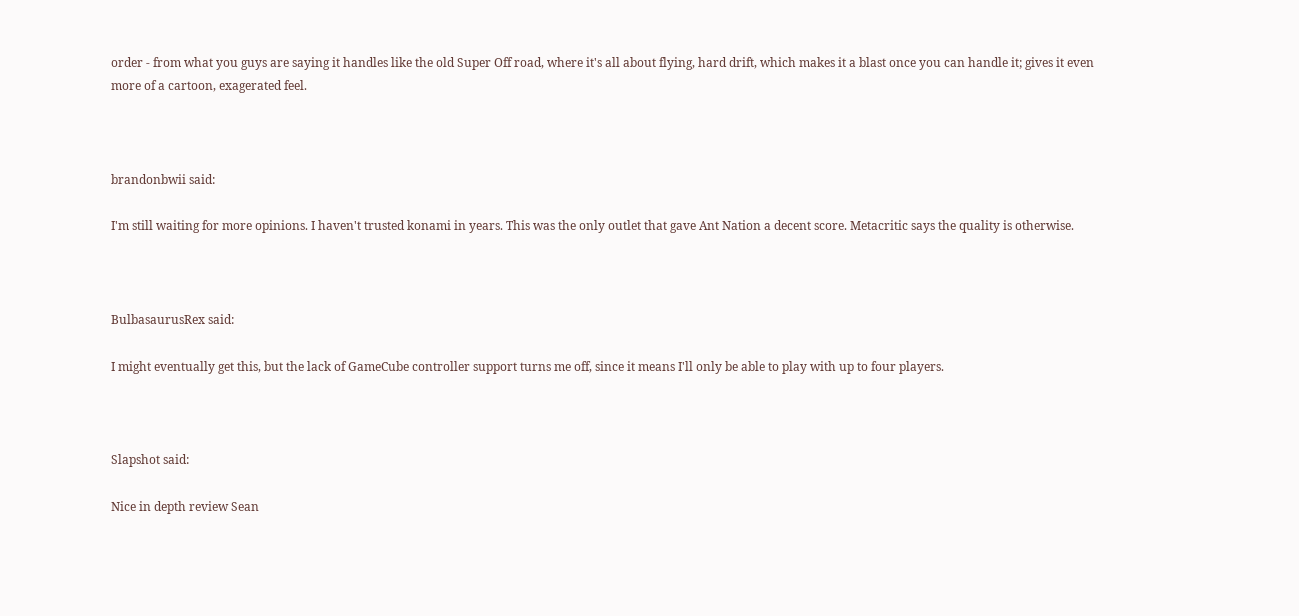order - from what you guys are saying it handles like the old Super Off road, where it's all about flying, hard drift, which makes it a blast once you can handle it; gives it even more of a cartoon, exagerated feel.



brandonbwii said:

I'm still waiting for more opinions. I haven't trusted konami in years. This was the only outlet that gave Ant Nation a decent score. Metacritic says the quality is otherwise.



BulbasaurusRex said:

I might eventually get this, but the lack of GameCube controller support turns me off, since it means I'll only be able to play with up to four players.



Slapshot said:

Nice in depth review Sean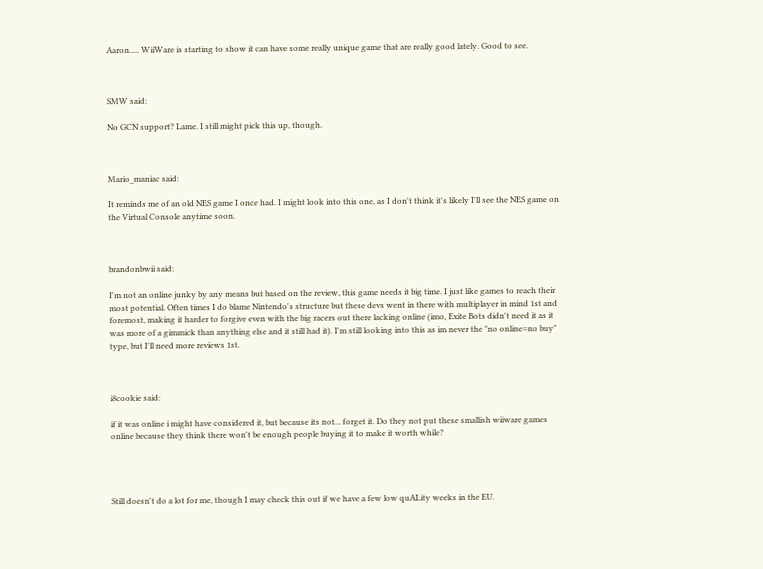Aaron..... WiiWare is starting to show it can have some really unique game that are really good lately. Good to see.



SMW said:

No GCN support? Lame. I still might pick this up, though.



Mario_maniac said:

It reminds me of an old NES game I once had. I might look into this one, as I don't think it's likely I'll see the NES game on the Virtual Console anytime soon.



brandonbwii said:

I'm not an online junky by any means but based on the review, this game needs it big time. I just like games to reach their most potential. Often times I do blame Nintendo's structure but these devs went in there with multiplayer in mind 1st and foremost, making it harder to forgive even with the big racers out there lacking online (imo, Exite Bots didn't need it as it was more of a gimmick than anything else and it still had it). I'm still looking into this as im never the "no online=no buy" type, but I'll need more reviews 1st.



i8cookie said:

if it was online i might have considered it, but because its not... forget it. Do they not put these smallish wiiware games online because they think there won't be enough people buying it to make it worth while?




Still doesn't do a lot for me, though I may check this out if we have a few low quALity weeks in the EU.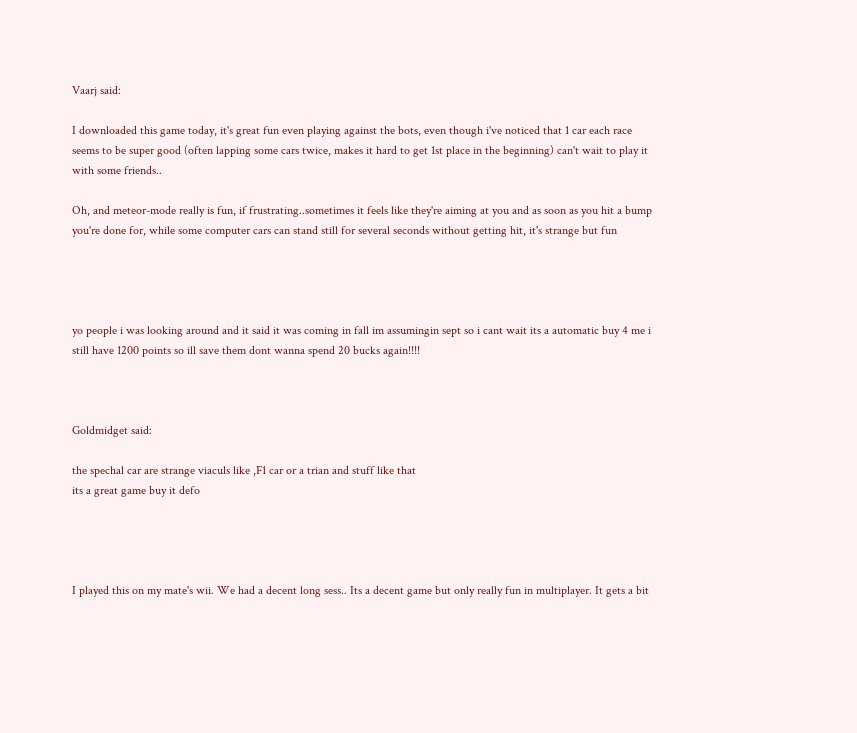Vaarj said:

I downloaded this game today, it's great fun even playing against the bots, even though i've noticed that 1 car each race seems to be super good (often lapping some cars twice, makes it hard to get 1st place in the beginning) can't wait to play it with some friends..

Oh, and meteor-mode really is fun, if frustrating..sometimes it feels like they're aiming at you and as soon as you hit a bump you're done for, while some computer cars can stand still for several seconds without getting hit, it's strange but fun




yo people i was looking around and it said it was coming in fall im assumingin sept so i cant wait its a automatic buy 4 me i still have 1200 points so ill save them dont wanna spend 20 bucks again!!!!



Goldmidget said:

the spechal car are strange viaculs like ,F1 car or a trian and stuff like that
its a great game buy it defo




I played this on my mate's wii. We had a decent long sess.. Its a decent game but only really fun in multiplayer. It gets a bit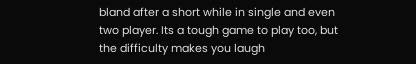bland after a short while in single and even two player. Its a tough game to play too, but the difficulty makes you laugh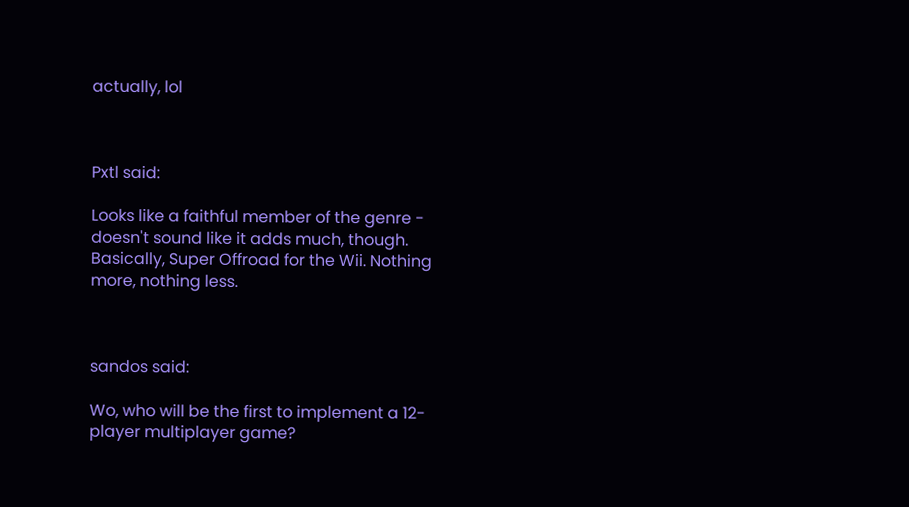actually, lol



Pxtl said:

Looks like a faithful member of the genre - doesn't sound like it adds much, though. Basically, Super Offroad for the Wii. Nothing more, nothing less.



sandos said:

Wo, who will be the first to implement a 12-player multiplayer game?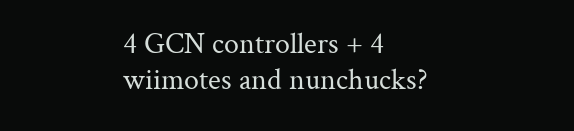4 GCN controllers + 4 wiimotes and nunchucks?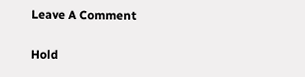Leave A Comment

Hold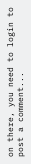on there, you need to login to post a comment...